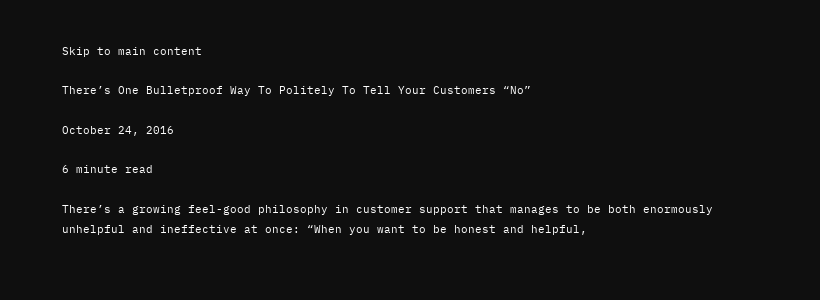Skip to main content

There’s One Bulletproof Way To Politely To Tell Your Customers “No”

October 24, 2016

6 minute read

There’s a growing feel-good philosophy in customer support that manages to be both enormously unhelpful and ineffective at once: “When you want to be honest and helpful,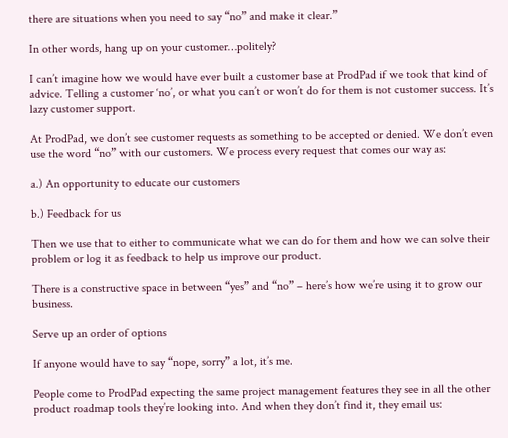there are situations when you need to say “no” and make it clear.”

In other words, hang up on your customer…politely?

I can’t imagine how we would have ever built a customer base at ProdPad if we took that kind of advice. Telling a customer ‘no’, or what you can’t or won’t do for them is not customer success. It’s lazy customer support.

At ProdPad, we don’t see customer requests as something to be accepted or denied. We don’t even use the word “no” with our customers. We process every request that comes our way as:

a.) An opportunity to educate our customers

b.) Feedback for us

Then we use that to either to communicate what we can do for them and how we can solve their problem or log it as feedback to help us improve our product.

There is a constructive space in between “yes” and “no” – here’s how we’re using it to grow our business.

Serve up an order of options

If anyone would have to say “nope, sorry” a lot, it’s me.

People come to ProdPad expecting the same project management features they see in all the other product roadmap tools they’re looking into. And when they don’t find it, they email us: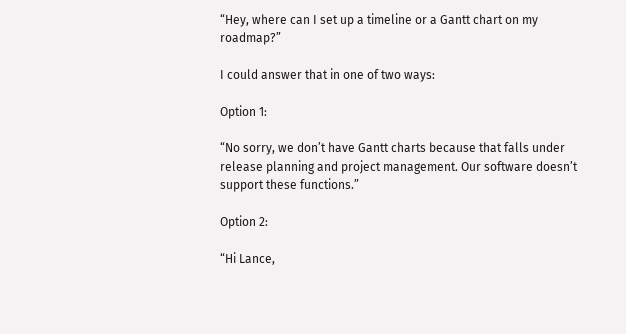“Hey, where can I set up a timeline or a Gantt chart on my roadmap?”

I could answer that in one of two ways:

Option 1:

“No sorry, we don’t have Gantt charts because that falls under release planning and project management. Our software doesn’t support these functions.”

Option 2:

“Hi Lance,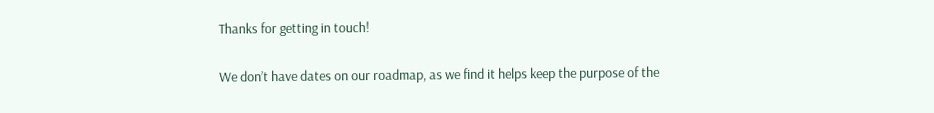Thanks for getting in touch!

We don’t have dates on our roadmap, as we find it helps keep the purpose of the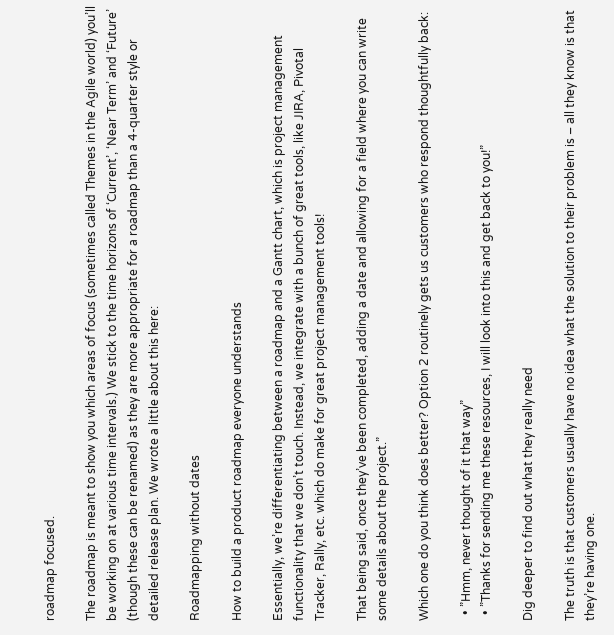roadmap focused.

The roadmap is meant to show you which areas of focus (sometimes called Themes in the Agile world) you’ll be working on at various time intervals.) We stick to the time horizons of ‘Current’, ‘Near Term’ and ‘Future’ (though these can be renamed) as they are more appropriate for a roadmap than a 4-quarter style or detailed release plan. We wrote a little about this here:

Roadmapping without dates

How to build a product roadmap everyone understands

Essentially, we’re differentiating between a roadmap and a Gantt chart, which is project management functionality that we don’t touch. Instead, we integrate with a bunch of great tools, like JIRA, Pivotal Tracker, Rally, etc. which do make for great project management tools!

That being said, once they’ve been completed, adding a date and allowing for a field where you can write some details about the project.”

Which one do you think does better? Option 2 routinely gets us customers who respond thoughtfully back:

  • ”Hmm, never thought of it that way”
  • ”Thanks for sending me these resources, I will look into this and get back to you!”

Dig deeper to find out what they really need

The truth is that customers usually have no idea what the solution to their problem is – all they know is that they’re having one.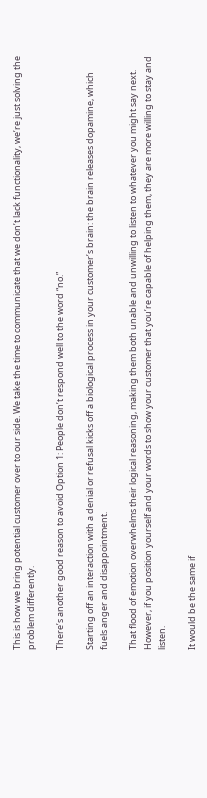This is how we bring potential customer over to our side. We take the time to communicate that we don’t lack functionality, we’re just solving the problem differently.

There’s another good reason to avoid Option 1: People don’t respond well to the word “no.”

Starting off an interaction with a denial or refusal kicks off a biological process in your customer’s brain: the brain releases dopamine, which fuels anger and disappointment.

That flood of emotion overwhelms their logical reasoning, making them both unable and unwilling to listen to whatever you might say next. However, if you position yourself and your words to show your customer that you’re capable of helping them, they are more willing to stay and listen.

It would be the same if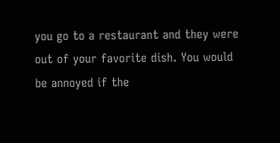you go to a restaurant and they were out of your favorite dish. You would be annoyed if the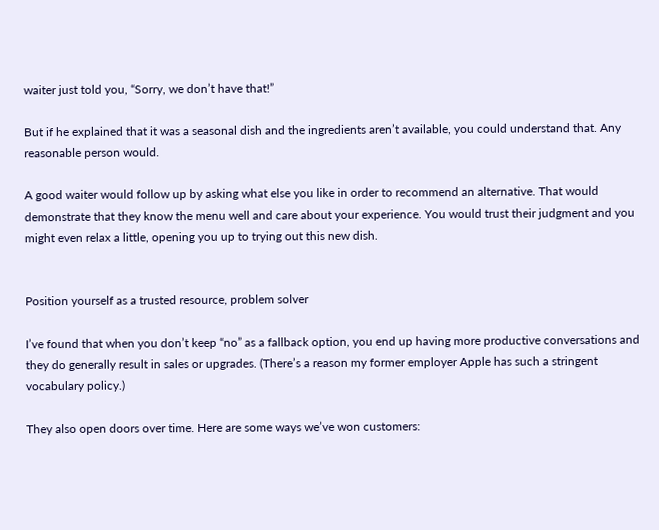waiter just told you, “Sorry, we don’t have that!”

But if he explained that it was a seasonal dish and the ingredients aren’t available, you could understand that. Any reasonable person would.

A good waiter would follow up by asking what else you like in order to recommend an alternative. That would demonstrate that they know the menu well and care about your experience. You would trust their judgment and you might even relax a little, opening you up to trying out this new dish.


Position yourself as a trusted resource, problem solver

I’ve found that when you don’t keep “no” as a fallback option, you end up having more productive conversations and they do generally result in sales or upgrades. (There’s a reason my former employer Apple has such a stringent vocabulary policy.)

They also open doors over time. Here are some ways we’ve won customers: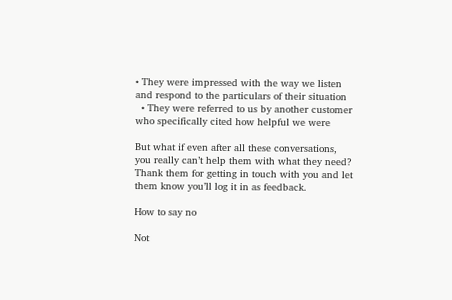• They were impressed with the way we listen and respond to the particulars of their situation
  • They were referred to us by another customer who specifically cited how helpful we were

But what if even after all these conversations, you really can’t help them with what they need? Thank them for getting in touch with you and let them know you’ll log it in as feedback.

How to say no

Not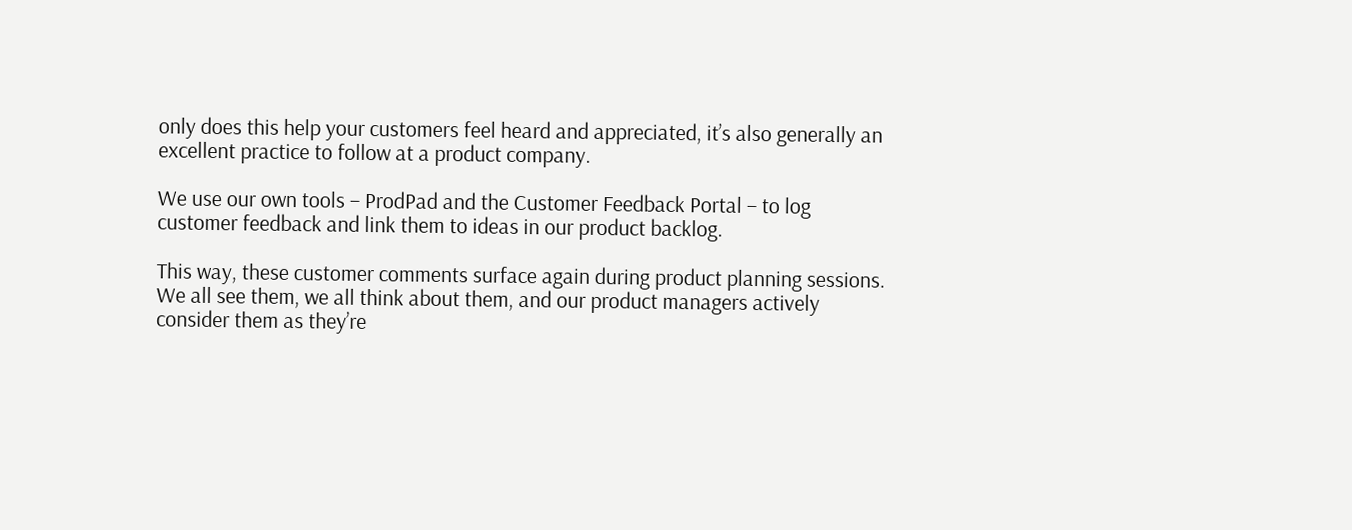only does this help your customers feel heard and appreciated, it’s also generally an excellent practice to follow at a product company.

We use our own tools – ProdPad and the Customer Feedback Portal – to log customer feedback and link them to ideas in our product backlog.

This way, these customer comments surface again during product planning sessions. We all see them, we all think about them, and our product managers actively consider them as they’re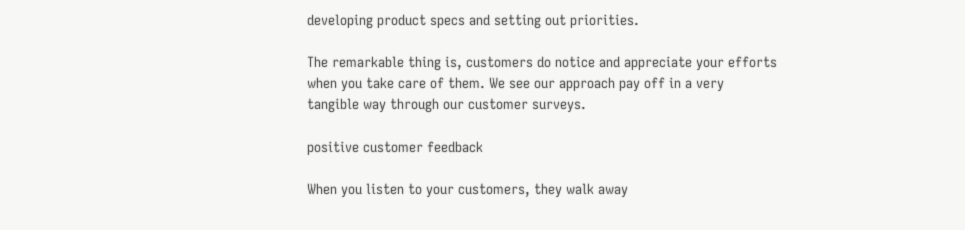developing product specs and setting out priorities.

The remarkable thing is, customers do notice and appreciate your efforts when you take care of them. We see our approach pay off in a very tangible way through our customer surveys.

positive customer feedback

When you listen to your customers, they walk away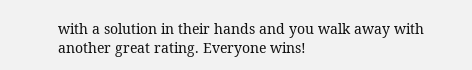with a solution in their hands and you walk away with another great rating. Everyone wins!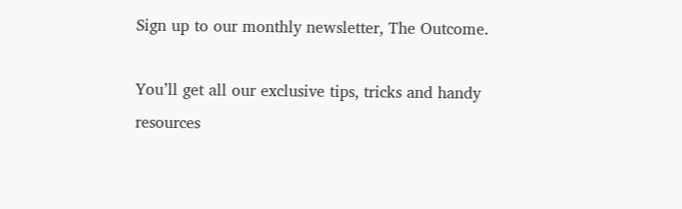Sign up to our monthly newsletter, The Outcome.

You’ll get all our exclusive tips, tricks and handy resources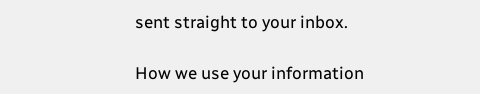sent straight to your inbox.

How we use your information